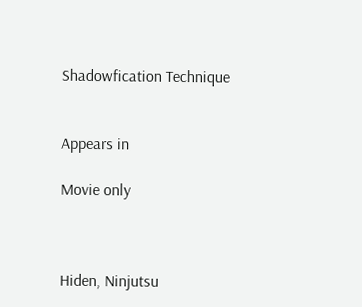Shadowfication Technique


Appears in

Movie only



Hiden, Ninjutsu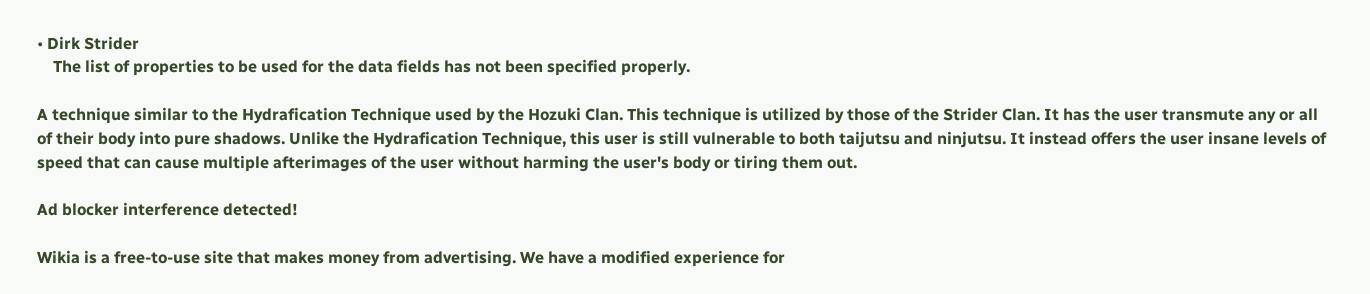• Dirk Strider
    The list of properties to be used for the data fields has not been specified properly.

A technique similar to the Hydrafication Technique used by the Hozuki Clan. This technique is utilized by those of the Strider Clan. It has the user transmute any or all of their body into pure shadows. Unlike the Hydrafication Technique, this user is still vulnerable to both taijutsu and ninjutsu. It instead offers the user insane levels of speed that can cause multiple afterimages of the user without harming the user's body or tiring them out.

Ad blocker interference detected!

Wikia is a free-to-use site that makes money from advertising. We have a modified experience for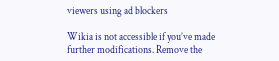viewers using ad blockers

Wikia is not accessible if you’ve made further modifications. Remove the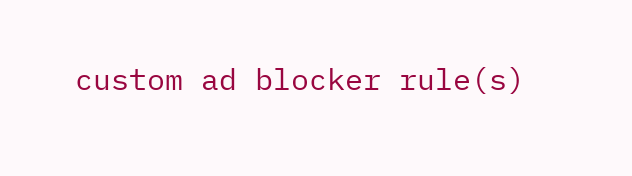custom ad blocker rule(s)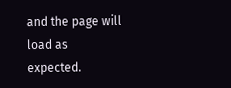and the page will load as expected.